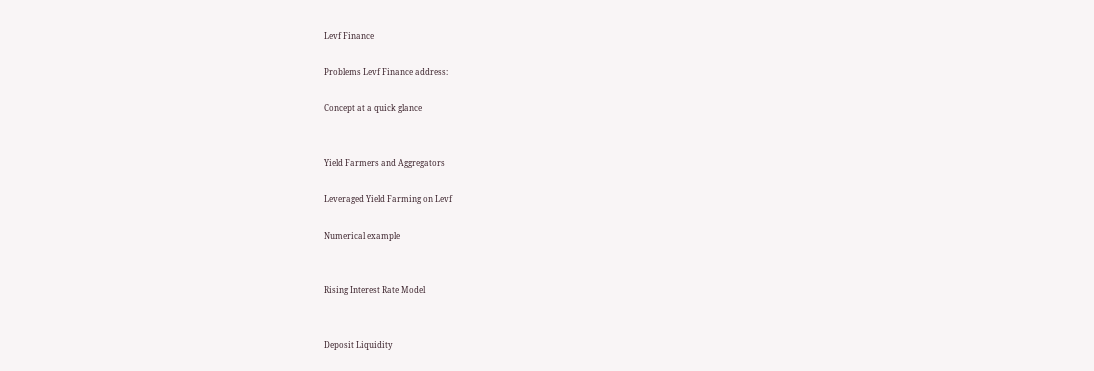Levf Finance

Problems Levf Finance address:

Concept at a quick glance


Yield Farmers and Aggregators

Leveraged Yield Farming on Levf

Numerical example


Rising Interest Rate Model


Deposit Liquidity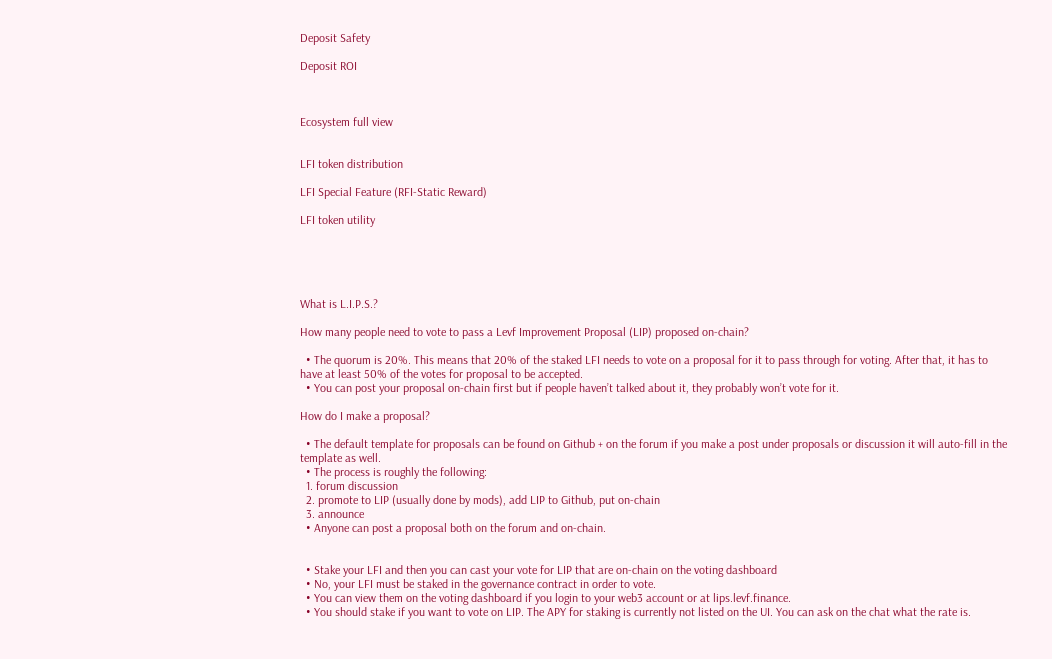Deposit Safety

Deposit ROI



Ecosystem full view


LFI token distribution

LFI Special Feature (RFI-Static Reward)

LFI token utility





What is L.I.P.S.?

How many people need to vote to pass a Levf Improvement Proposal (LIP) proposed on-chain?

  • The quorum is 20%. This means that 20% of the staked LFI needs to vote on a proposal for it to pass through for voting. After that, it has to have at least 50% of the votes for proposal to be accepted.
  • You can post your proposal on-chain first but if people haven’t talked about it, they probably won’t vote for it.

How do I make a proposal?

  • The default template for proposals can be found on Github + on the forum if you make a post under proposals or discussion it will auto-fill in the template as well.
  • The process is roughly the following:
  1. forum discussion
  2. promote to LIP (usually done by mods), add LIP to Github, put on-chain
  3. announce
  • Anyone can post a proposal both on the forum and on-chain.


  • Stake your LFI and then you can cast your vote for LIP that are on-chain on the voting dashboard
  • No, your LFI must be staked in the governance contract in order to vote.
  • You can view them on the voting dashboard if you login to your web3 account or at lips.levf.finance.
  • You should stake if you want to vote on LIP. The APY for staking is currently not listed on the UI. You can ask on the chat what the rate is.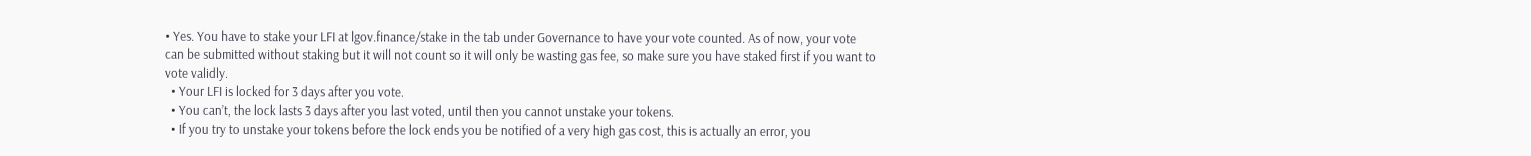• Yes. You have to stake your LFI at lgov.finance/stake in the tab under Governance to have your vote counted. As of now, your vote can be submitted without staking but it will not count so it will only be wasting gas fee, so make sure you have staked first if you want to vote validly.
  • Your LFI is locked for 3 days after you vote.
  • You can’t, the lock lasts 3 days after you last voted, until then you cannot unstake your tokens.
  • If you try to unstake your tokens before the lock ends you be notified of a very high gas cost, this is actually an error, you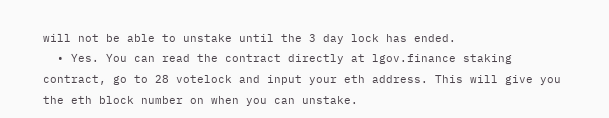will not be able to unstake until the 3 day lock has ended.
  • Yes. You can read the contract directly at lgov.finance staking contract, go to 28 votelock and input your eth address. This will give you the eth block number on when you can unstake.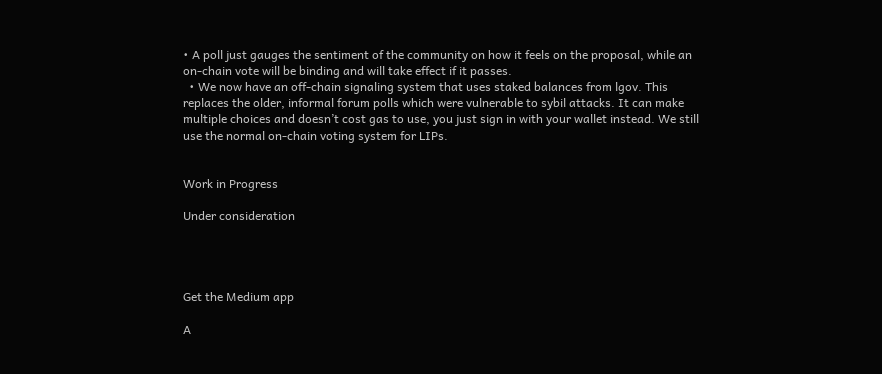• A poll just gauges the sentiment of the community on how it feels on the proposal, while an on-chain vote will be binding and will take effect if it passes.
  • We now have an off-chain signaling system that uses staked balances from lgov. This replaces the older, informal forum polls which were vulnerable to sybil attacks. It can make multiple choices and doesn’t cost gas to use, you just sign in with your wallet instead. We still use the normal on-chain voting system for LIPs.


Work in Progress

Under consideration




Get the Medium app

A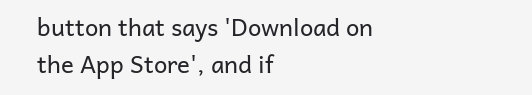button that says 'Download on the App Store', and if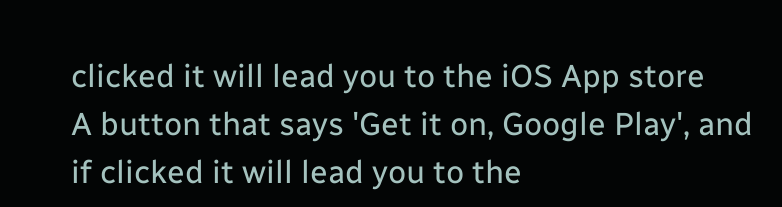clicked it will lead you to the iOS App store
A button that says 'Get it on, Google Play', and if clicked it will lead you to the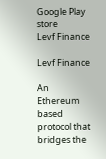Google Play store
Levf Finance

Levf Finance

An Ethereum based protocol that bridges the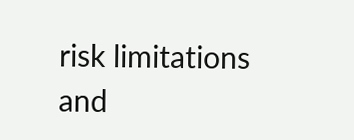risk limitations and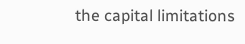the capital limitations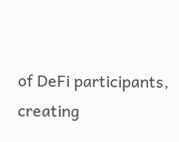of DeFi participants, creating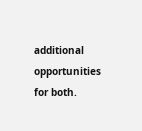additional opportunities for both.